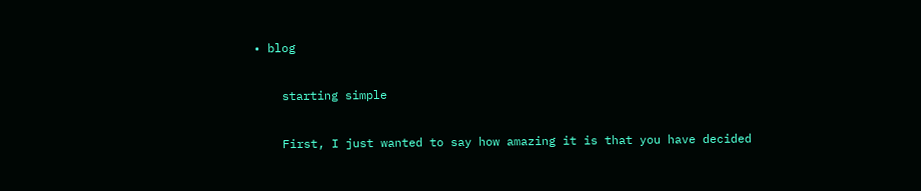• blog

    starting simple

    First, I just wanted to say how amazing it is that you have decided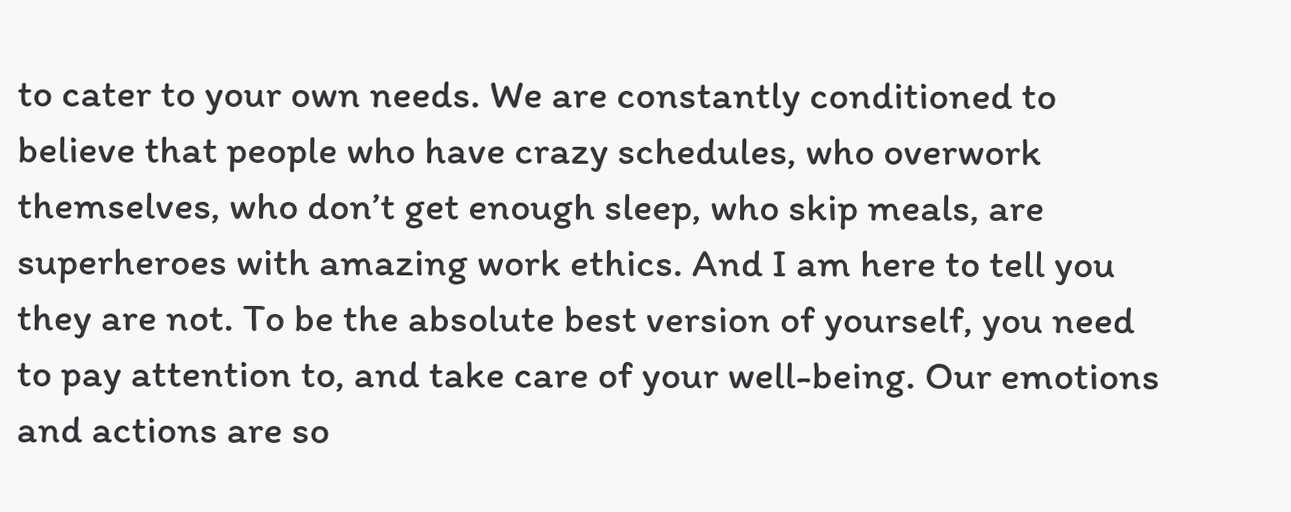to cater to your own needs. We are constantly conditioned to believe that people who have crazy schedules, who overwork themselves, who don’t get enough sleep, who skip meals, are superheroes with amazing work ethics. And I am here to tell you they are not. To be the absolute best version of yourself, you need to pay attention to, and take care of your well-being. Our emotions and actions are so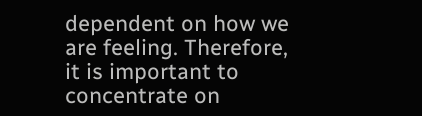dependent on how we are feeling. Therefore, it is important to concentrate on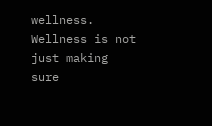wellness. Wellness is not just making sure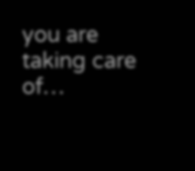you are taking care of…